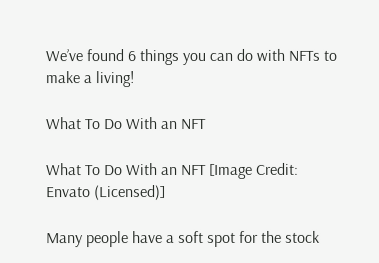We’ve found 6 things you can do with NFTs to make a living!

What To Do With an NFT

What To Do With an NFT [Image Credit: Envato (Licensed)]

Many people have a soft spot for the stock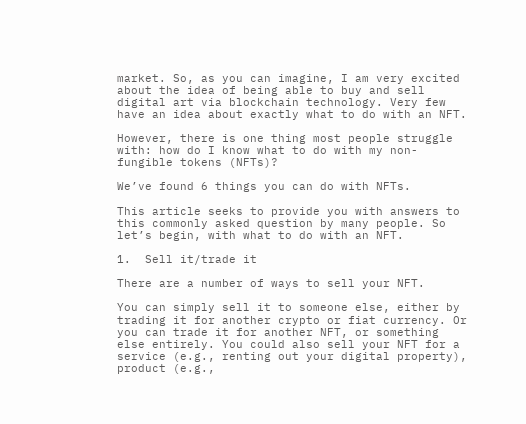market. So, as you can imagine, I am very excited about the idea of being able to buy and sell digital art via blockchain technology. Very few have an idea about exactly what to do with an NFT.

However, there is one thing most people struggle with: how do I know what to do with my non-fungible tokens (NFTs)?

We’ve found 6 things you can do with NFTs.

This article seeks to provide you with answers to this commonly asked question by many people. So let’s begin, with what to do with an NFT.

1.  Sell it/trade it

There are a number of ways to sell your NFT.

You can simply sell it to someone else, either by trading it for another crypto or fiat currency. Or you can trade it for another NFT, or something else entirely. You could also sell your NFT for a service (e.g., renting out your digital property), product (e.g.,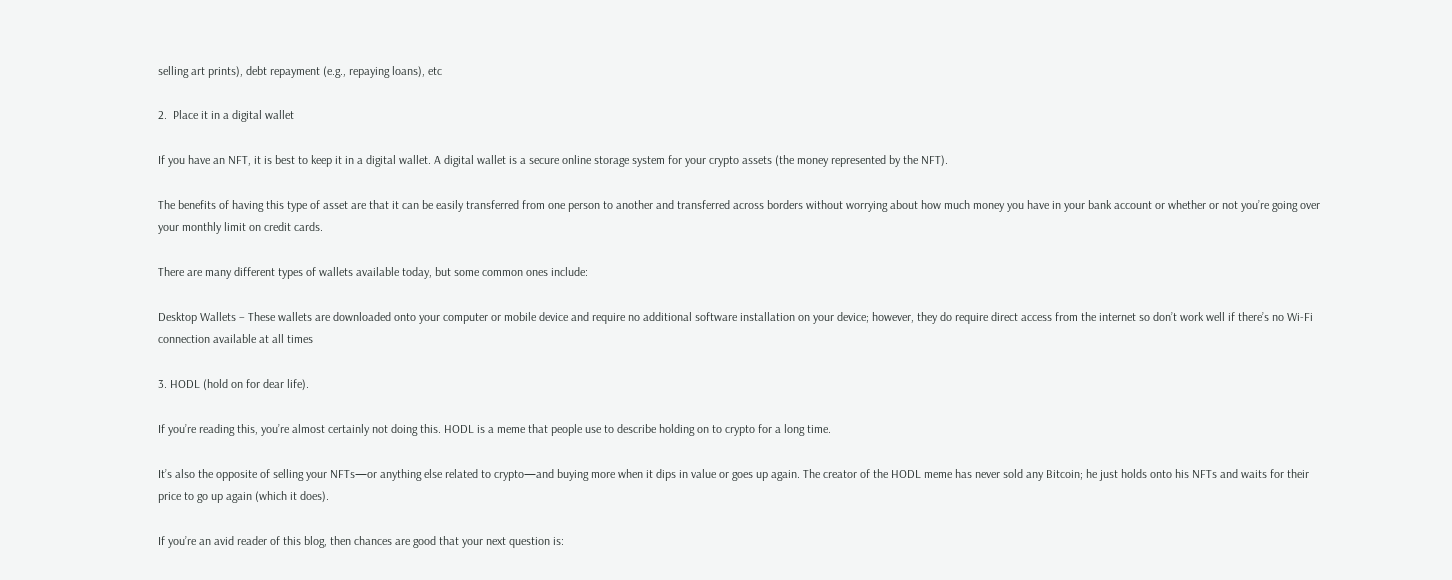selling art prints), debt repayment (e.g., repaying loans), etc

2.  Place it in a digital wallet

If you have an NFT, it is best to keep it in a digital wallet. A digital wallet is a secure online storage system for your crypto assets (the money represented by the NFT).

The benefits of having this type of asset are that it can be easily transferred from one person to another and transferred across borders without worrying about how much money you have in your bank account or whether or not you’re going over your monthly limit on credit cards.

There are many different types of wallets available today, but some common ones include:

Desktop Wallets – These wallets are downloaded onto your computer or mobile device and require no additional software installation on your device; however, they do require direct access from the internet so don’t work well if there’s no Wi-Fi connection available at all times

3. HODL (hold on for dear life).

If you’re reading this, you’re almost certainly not doing this. HODL is a meme that people use to describe holding on to crypto for a long time.

It’s also the opposite of selling your NFTs—or anything else related to crypto—and buying more when it dips in value or goes up again. The creator of the HODL meme has never sold any Bitcoin; he just holds onto his NFTs and waits for their price to go up again (which it does).

If you’re an avid reader of this blog, then chances are good that your next question is: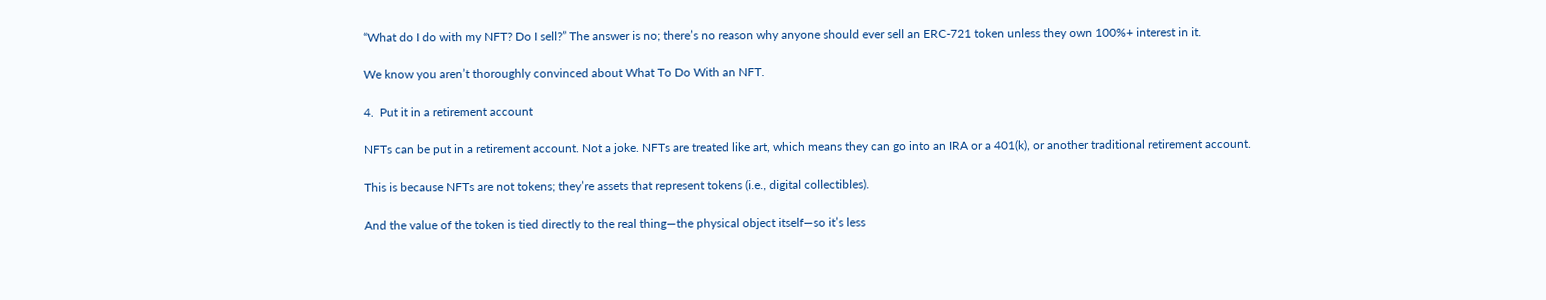“What do I do with my NFT? Do I sell?” The answer is no; there’s no reason why anyone should ever sell an ERC-721 token unless they own 100%+ interest in it.

We know you aren’t thoroughly convinced about What To Do With an NFT.

4.  Put it in a retirement account

NFTs can be put in a retirement account. Not a joke. NFTs are treated like art, which means they can go into an IRA or a 401(k), or another traditional retirement account.

This is because NFTs are not tokens; they’re assets that represent tokens (i.e., digital collectibles).

And the value of the token is tied directly to the real thing—the physical object itself—so it’s less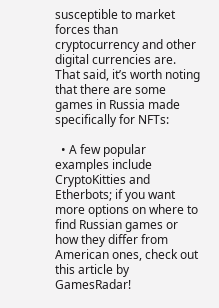susceptible to market forces than cryptocurrency and other digital currencies are. That said, it’s worth noting that there are some games in Russia made specifically for NFTs:

  • A few popular examples include CryptoKitties and Etherbots; if you want more options on where to find Russian games or how they differ from American ones, check out this article by GamesRadar!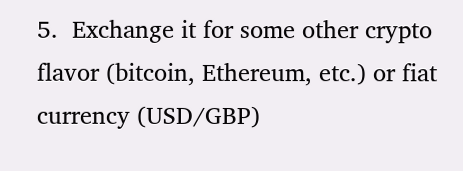5.  Exchange it for some other crypto flavor (bitcoin, Ethereum, etc.) or fiat currency (USD/GBP)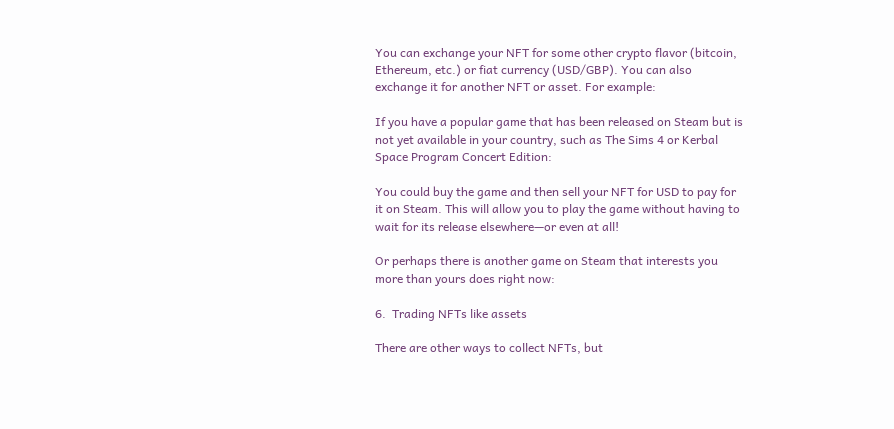You can exchange your NFT for some other crypto flavor (bitcoin, Ethereum, etc.) or fiat currency (USD/GBP). You can also exchange it for another NFT or asset. For example:

If you have a popular game that has been released on Steam but is not yet available in your country, such as The Sims 4 or Kerbal Space Program Concert Edition:

You could buy the game and then sell your NFT for USD to pay for it on Steam. This will allow you to play the game without having to wait for its release elsewhere—or even at all!

Or perhaps there is another game on Steam that interests you more than yours does right now:

6.  Trading NFTs like assets

There are other ways to collect NFTs, but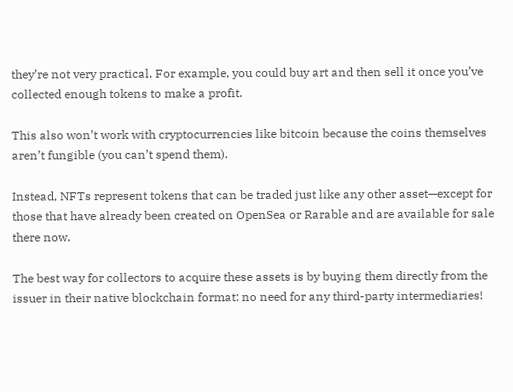they’re not very practical. For example, you could buy art and then sell it once you’ve collected enough tokens to make a profit.

This also won’t work with cryptocurrencies like bitcoin because the coins themselves aren’t fungible (you can’t spend them).

Instead, NFTs represent tokens that can be traded just like any other asset—except for those that have already been created on OpenSea or Rarable and are available for sale there now.

The best way for collectors to acquire these assets is by buying them directly from the issuer in their native blockchain format: no need for any third-party intermediaries!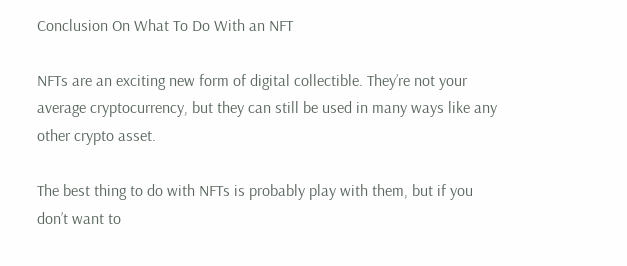Conclusion On What To Do With an NFT

NFTs are an exciting new form of digital collectible. They’re not your average cryptocurrency, but they can still be used in many ways like any other crypto asset.

The best thing to do with NFTs is probably play with them, but if you don’t want to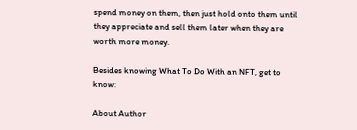spend money on them, then just hold onto them until they appreciate and sell them later when they are worth more money.

Besides knowing What To Do With an NFT, get to know:

About Author